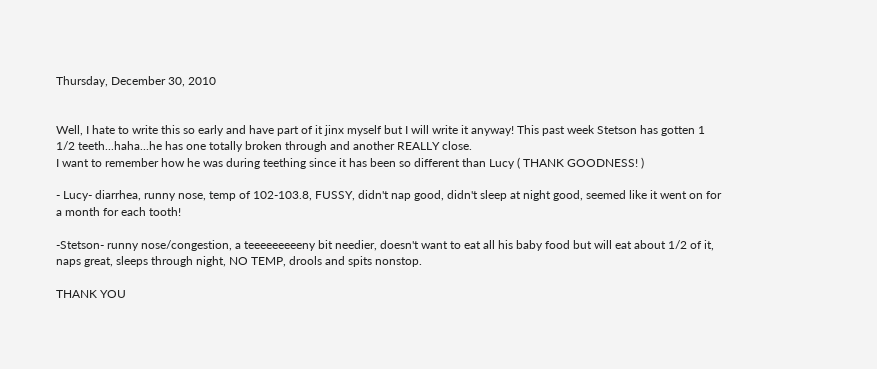Thursday, December 30, 2010


Well, I hate to write this so early and have part of it jinx myself but I will write it anyway! This past week Stetson has gotten 1 1/2 teeth...haha...he has one totally broken through and another REALLY close.
I want to remember how he was during teething since it has been so different than Lucy ( THANK GOODNESS! )

- Lucy- diarrhea, runny nose, temp of 102-103.8, FUSSY, didn't nap good, didn't sleep at night good, seemed like it went on for a month for each tooth!

-Stetson- runny nose/congestion, a teeeeeeeeeny bit needier, doesn't want to eat all his baby food but will eat about 1/2 of it, naps great, sleeps through night, NO TEMP, drools and spits nonstop.

THANK YOU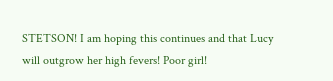STETSON! I am hoping this continues and that Lucy will outgrow her high fevers! Poor girl!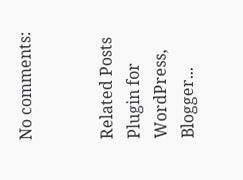No comments:


Related Posts Plugin for WordPress, Blogger...